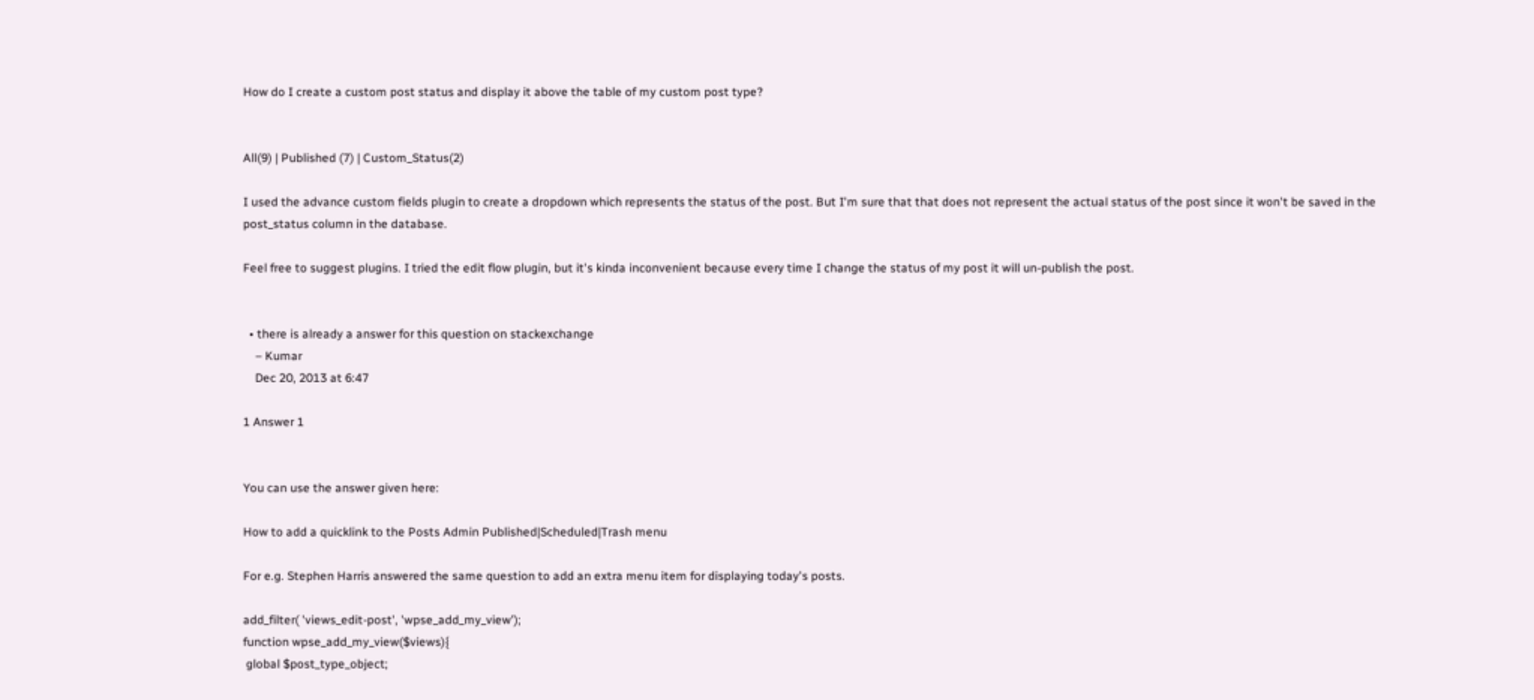How do I create a custom post status and display it above the table of my custom post type?


All(9) | Published (7) | Custom_Status(2)

I used the advance custom fields plugin to create a dropdown which represents the status of the post. But I'm sure that that does not represent the actual status of the post since it won't be saved in the post_status column in the database.

Feel free to suggest plugins. I tried the edit flow plugin, but it's kinda inconvenient because every time I change the status of my post it will un-publish the post.


  • there is already a answer for this question on stackexchange
    – Kumar
    Dec 20, 2013 at 6:47

1 Answer 1


You can use the answer given here:

How to add a quicklink to the Posts Admin Published|Scheduled|Trash menu

For e.g. Stephen Harris answered the same question to add an extra menu item for displaying today's posts.

add_filter( 'views_edit-post', 'wpse_add_my_view');
function wpse_add_my_view($views){
 global $post_type_object;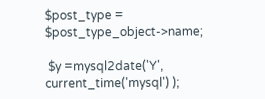$post_type = $post_type_object->name;

 $y =mysql2date('Y', current_time('mysql') );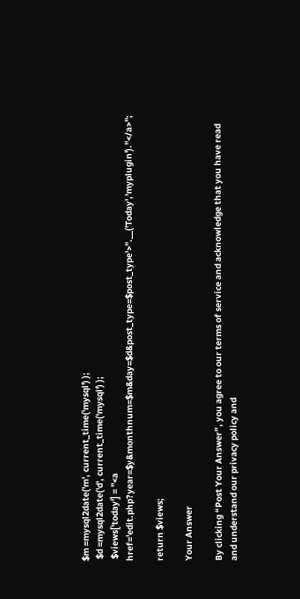$m =mysql2date('m', current_time('mysql') );
 $d =mysql2date('d', current_time('mysql') );
 $views['today'] = "<a href='edit.php?year=$y&monthnum=$m&day=$d&post_type=$post_type'>".__('Today','myplugin')."</a>";

return $views;

Your Answer

By clicking “Post Your Answer”, you agree to our terms of service and acknowledge that you have read and understand our privacy policy and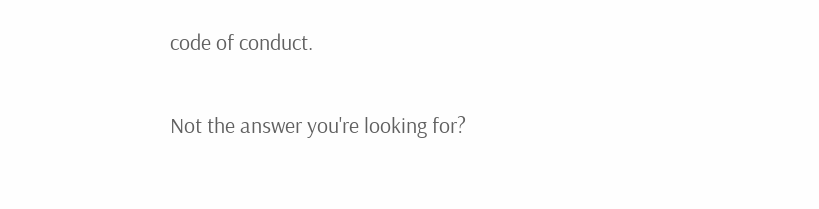code of conduct.

Not the answer you're looking for?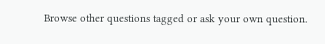Browse other questions tagged or ask your own question.